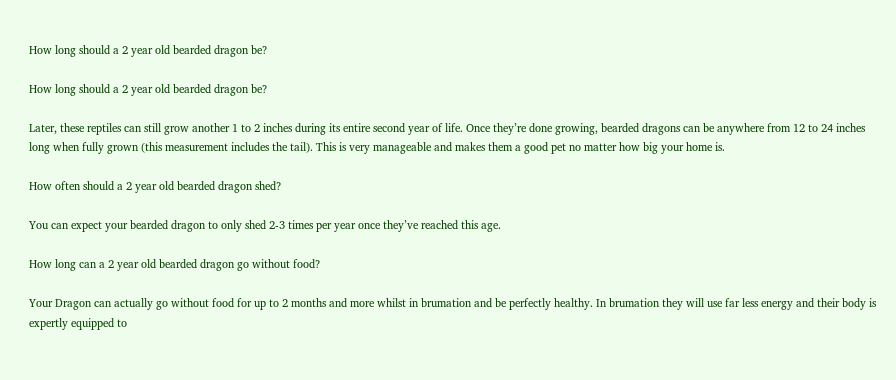How long should a 2 year old bearded dragon be?

How long should a 2 year old bearded dragon be?

Later, these reptiles can still grow another 1 to 2 inches during its entire second year of life. Once they’re done growing, bearded dragons can be anywhere from 12 to 24 inches long when fully grown (this measurement includes the tail). This is very manageable and makes them a good pet no matter how big your home is.

How often should a 2 year old bearded dragon shed?

You can expect your bearded dragon to only shed 2-3 times per year once they’ve reached this age.

How long can a 2 year old bearded dragon go without food?

Your Dragon can actually go without food for up to 2 months and more whilst in brumation and be perfectly healthy. In brumation they will use far less energy and their body is expertly equipped to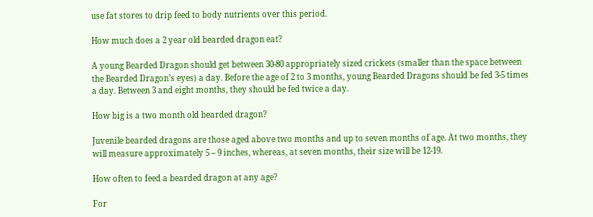use fat stores to drip feed to body nutrients over this period.

How much does a 2 year old bearded dragon eat?

A young Bearded Dragon should get between 30-80 appropriately sized crickets (smaller than the space between the Bearded Dragon’s eyes) a day. Before the age of 2 to 3 months, young Bearded Dragons should be fed 3-5 times a day. Between 3 and eight months, they should be fed twice a day.

How big is a two month old bearded dragon?

Juvenile bearded dragons are those aged above two months and up to seven months of age. At two months, they will measure approximately 5 – 9 inches, whereas, at seven months, their size will be 12-19.

How often to feed a bearded dragon at any age?

For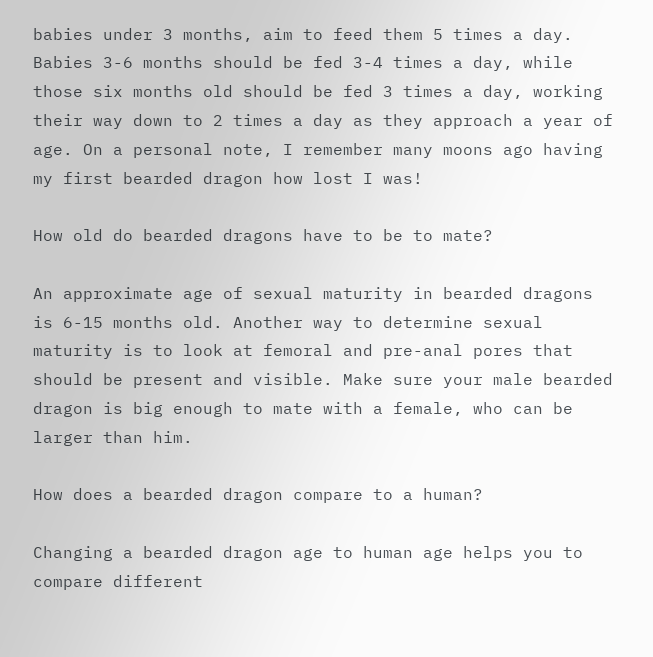babies under 3 months, aim to feed them 5 times a day. Babies 3-6 months should be fed 3-4 times a day, while those six months old should be fed 3 times a day, working their way down to 2 times a day as they approach a year of age. On a personal note, I remember many moons ago having my first bearded dragon how lost I was!

How old do bearded dragons have to be to mate?

An approximate age of sexual maturity in bearded dragons is 6-15 months old. Another way to determine sexual maturity is to look at femoral and pre-anal pores that should be present and visible. Make sure your male bearded dragon is big enough to mate with a female, who can be larger than him.

How does a bearded dragon compare to a human?

Changing a bearded dragon age to human age helps you to compare different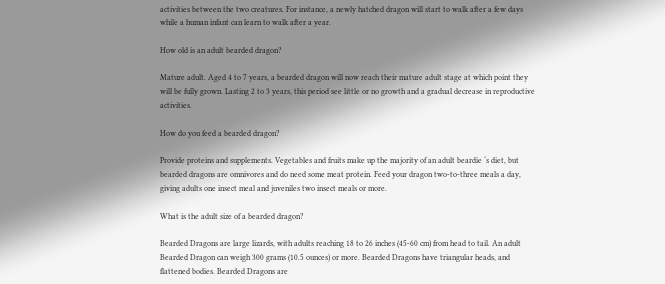activities between the two creatures. For instance, a newly hatched dragon will start to walk after a few days while a human infant can learn to walk after a year.

How old is an adult bearded dragon?

Mature adult. Aged 4 to 7 years, a bearded dragon will now reach their mature adult stage at which point they will be fully grown. Lasting 2 to 3 years, this period see little or no growth and a gradual decrease in reproductive activities.

How do you feed a bearded dragon?

Provide proteins and supplements. Vegetables and fruits make up the majority of an adult beardie ‘s diet, but bearded dragons are omnivores and do need some meat protein. Feed your dragon two-to-three meals a day, giving adults one insect meal and juveniles two insect meals or more.

What is the adult size of a bearded dragon?

Bearded Dragons are large lizards, with adults reaching 18 to 26 inches (45-60 cm) from head to tail. An adult Bearded Dragon can weigh 300 grams (10.5 ounces) or more. Bearded Dragons have triangular heads, and flattened bodies. Bearded Dragons are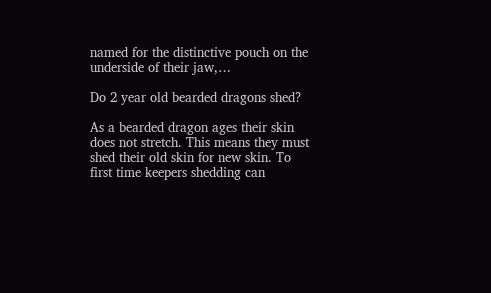named for the distinctive pouch on the underside of their jaw,…

Do 2 year old bearded dragons shed?

As a bearded dragon ages their skin does not stretch. This means they must shed their old skin for new skin. To first time keepers shedding can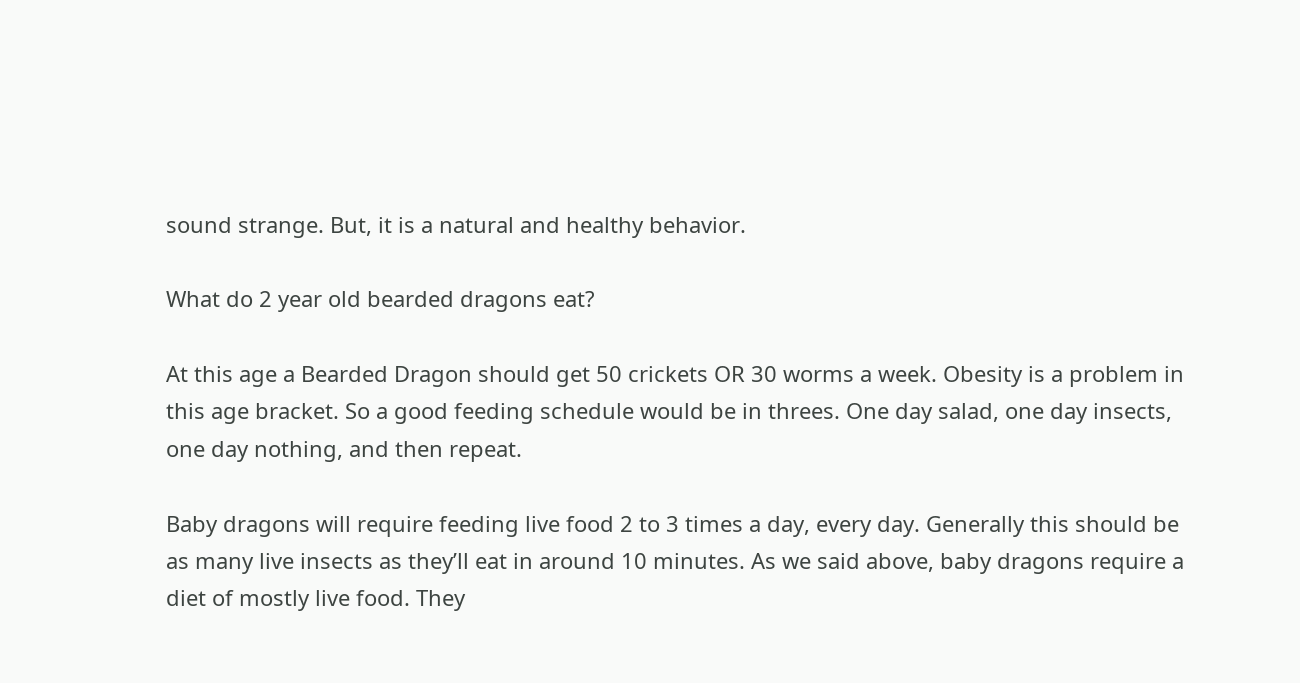sound strange. But, it is a natural and healthy behavior.

What do 2 year old bearded dragons eat?

At this age a Bearded Dragon should get 50 crickets OR 30 worms a week. Obesity is a problem in this age bracket. So a good feeding schedule would be in threes. One day salad, one day insects, one day nothing, and then repeat.

Baby dragons will require feeding live food 2 to 3 times a day, every day. Generally this should be as many live insects as they’ll eat in around 10 minutes. As we said above, baby dragons require a diet of mostly live food. They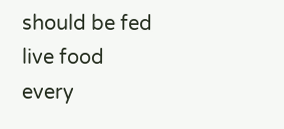should be fed live food every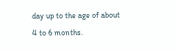day up to the age of about 4 to 6 months.